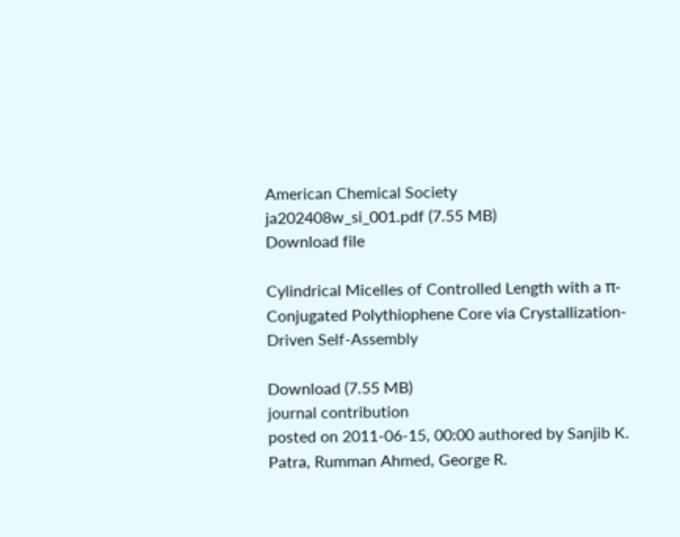American Chemical Society
ja202408w_si_001.pdf (7.55 MB)
Download file

Cylindrical Micelles of Controlled Length with a π-Conjugated Polythiophene Core via Crystallization-Driven Self-Assembly

Download (7.55 MB)
journal contribution
posted on 2011-06-15, 00:00 authored by Sanjib K. Patra, Rumman Ahmed, George R.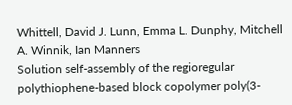Whittell, David J. Lunn, Emma L. Dunphy, Mitchell A. Winnik, Ian Manners
Solution self-assembly of the regioregular polythiophene-based block copolymer poly(3-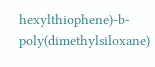hexylthiophene)-b-poly(dimethylsiloxane)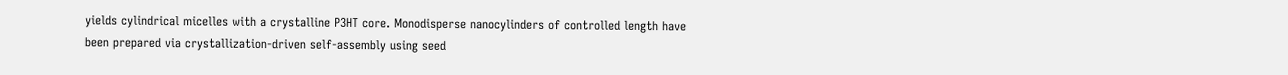yields cylindrical micelles with a crystalline P3HT core. Monodisperse nanocylinders of controlled length have been prepared via crystallization-driven self-assembly using seed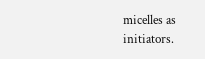micelles as initiators.